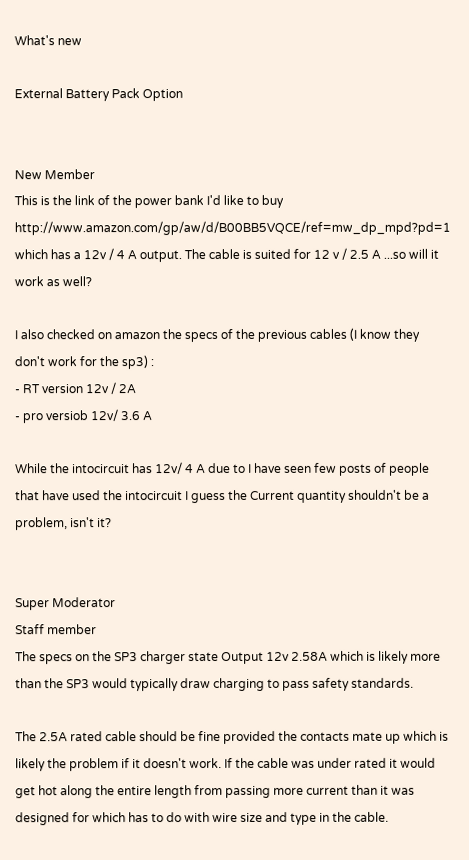What's new

External Battery Pack Option


New Member
This is the link of the power bank I'd like to buy http://www.amazon.com/gp/aw/d/B00BB5VQCE/ref=mw_dp_mpd?pd=1 which has a 12v / 4 A output. The cable is suited for 12 v / 2.5 A ...so will it work as well?

I also checked on amazon the specs of the previous cables (I know they don't work for the sp3) :
- RT version 12v / 2A
- pro versiob 12v/ 3.6 A

While the intocircuit has 12v/ 4 A due to I have seen few posts of people that have used the intocircuit I guess the Current quantity shouldn't be a problem, isn't it?


Super Moderator
Staff member
The specs on the SP3 charger state Output 12v 2.58A which is likely more than the SP3 would typically draw charging to pass safety standards.

The 2.5A rated cable should be fine provided the contacts mate up which is likely the problem if it doesn't work. If the cable was under rated it would get hot along the entire length from passing more current than it was designed for which has to do with wire size and type in the cable.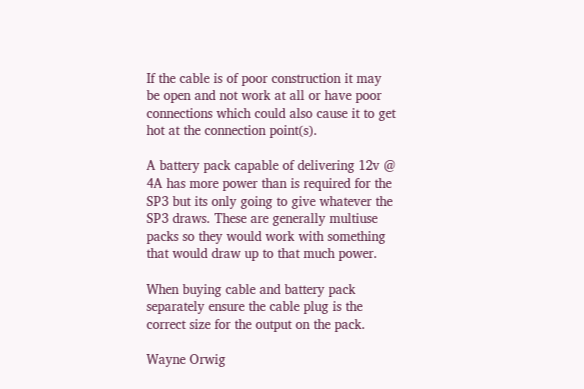If the cable is of poor construction it may be open and not work at all or have poor connections which could also cause it to get hot at the connection point(s).

A battery pack capable of delivering 12v @ 4A has more power than is required for the SP3 but its only going to give whatever the SP3 draws. These are generally multiuse packs so they would work with something that would draw up to that much power.

When buying cable and battery pack separately ensure the cable plug is the correct size for the output on the pack.

Wayne Orwig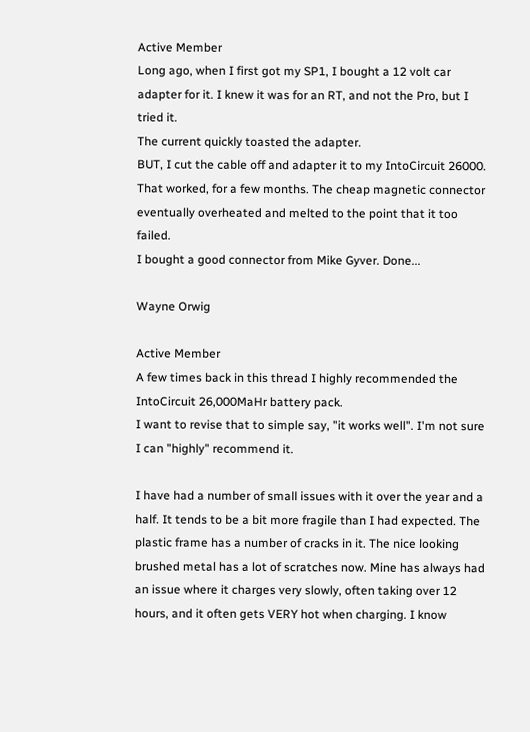Active Member
Long ago, when I first got my SP1, I bought a 12 volt car adapter for it. I knew it was for an RT, and not the Pro, but I tried it.
The current quickly toasted the adapter.
BUT, I cut the cable off and adapter it to my IntoCircuit 26000. That worked, for a few months. The cheap magnetic connector eventually overheated and melted to the point that it too failed.
I bought a good connector from Mike Gyver. Done...

Wayne Orwig

Active Member
A few times back in this thread I highly recommended the IntoCircuit 26,000MaHr battery pack.
I want to revise that to simple say, "it works well". I'm not sure I can "highly" recommend it.

I have had a number of small issues with it over the year and a half. It tends to be a bit more fragile than I had expected. The plastic frame has a number of cracks in it. The nice looking brushed metal has a lot of scratches now. Mine has always had an issue where it charges very slowly, often taking over 12 hours, and it often gets VERY hot when charging. I know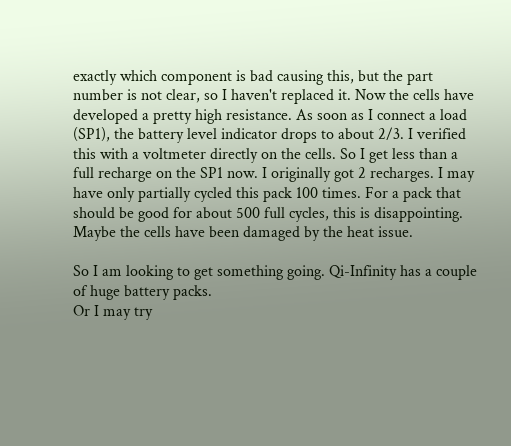exactly which component is bad causing this, but the part number is not clear, so I haven't replaced it. Now the cells have developed a pretty high resistance. As soon as I connect a load (SP1), the battery level indicator drops to about 2/3. I verified this with a voltmeter directly on the cells. So I get less than a full recharge on the SP1 now. I originally got 2 recharges. I may have only partially cycled this pack 100 times. For a pack that should be good for about 500 full cycles, this is disappointing. Maybe the cells have been damaged by the heat issue.

So I am looking to get something going. Qi-Infinity has a couple of huge battery packs.
Or I may try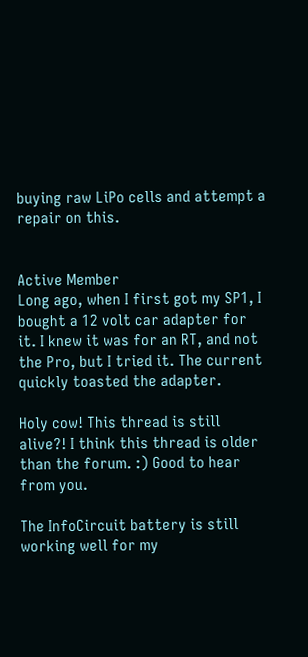buying raw LiPo cells and attempt a repair on this.


Active Member
Long ago, when I first got my SP1, I bought a 12 volt car adapter for it. I knew it was for an RT, and not the Pro, but I tried it. The current quickly toasted the adapter.

Holy cow! This thread is still alive?! I think this thread is older than the forum. :) Good to hear from you.

The InfoCircuit battery is still working well for my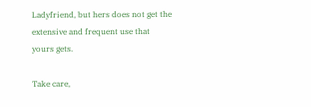Ladyfriend, but hers does not get the extensive and frequent use that yours gets.

Take care,